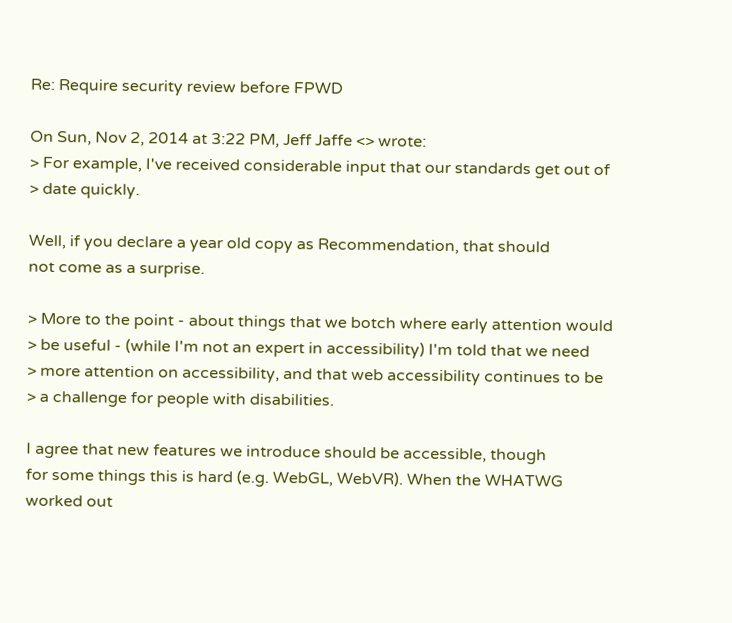Re: Require security review before FPWD

On Sun, Nov 2, 2014 at 3:22 PM, Jeff Jaffe <> wrote:
> For example, I've received considerable input that our standards get out of
> date quickly.

Well, if you declare a year old copy as Recommendation, that should
not come as a surprise.

> More to the point - about things that we botch where early attention would
> be useful - (while I'm not an expert in accessibility) I'm told that we need
> more attention on accessibility, and that web accessibility continues to be
> a challenge for people with disabilities.

I agree that new features we introduce should be accessible, though
for some things this is hard (e.g. WebGL, WebVR). When the WHATWG
worked out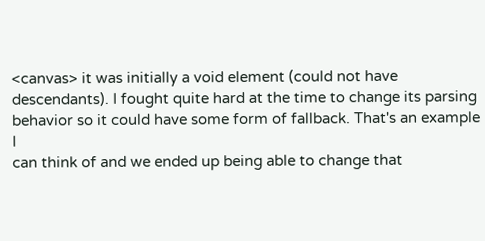<canvas> it was initially a void element (could not have
descendants). I fought quite hard at the time to change its parsing
behavior so it could have some form of fallback. That's an example I
can think of and we ended up being able to change that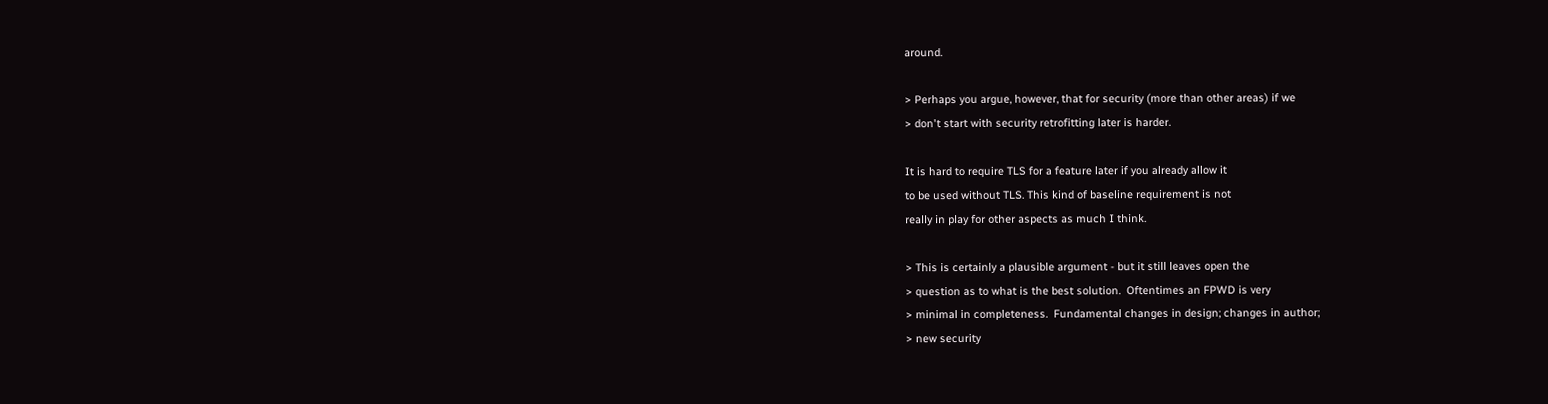around.

> Perhaps you argue, however, that for security (more than other areas) if we
> don't start with security retrofitting later is harder.

It is hard to require TLS for a feature later if you already allow it
to be used without TLS. This kind of baseline requirement is not
really in play for other aspects as much I think.

> This is certainly a plausible argument - but it still leaves open the
> question as to what is the best solution.  Oftentimes an FPWD is very
> minimal in completeness.  Fundamental changes in design; changes in author;
> new security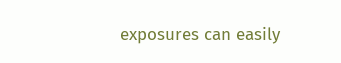exposures can easily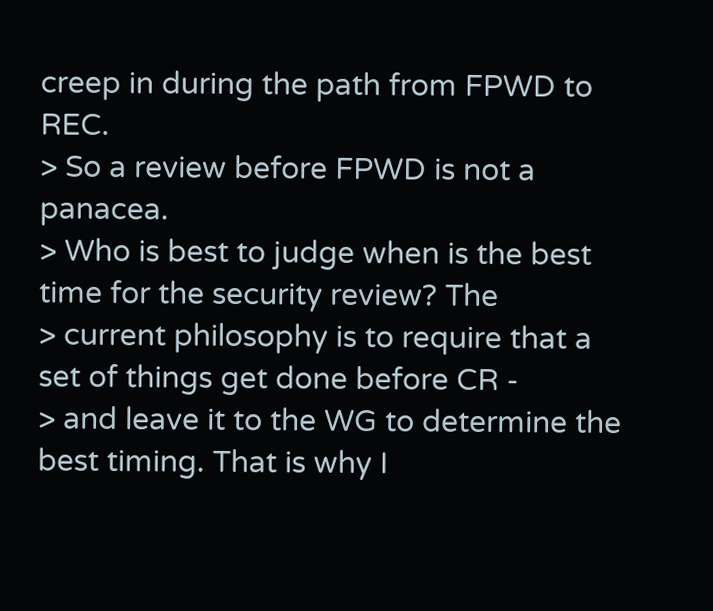creep in during the path from FPWD to REC.
> So a review before FPWD is not a panacea.
> Who is best to judge when is the best time for the security review? The
> current philosophy is to require that a set of things get done before CR -
> and leave it to the WG to determine the best timing. That is why I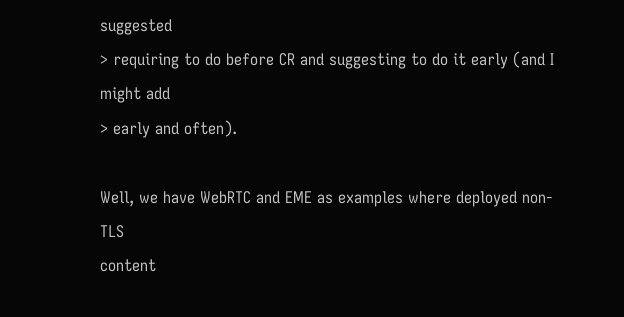suggested
> requiring to do before CR and suggesting to do it early (and I might add
> early and often).

Well, we have WebRTC and EME as examples where deployed non-TLS
content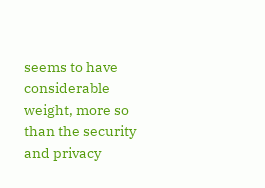seems to have considerable weight, more so than the security
and privacy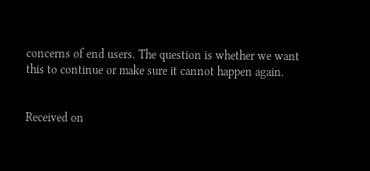concerns of end users. The question is whether we want
this to continue or make sure it cannot happen again.


Received on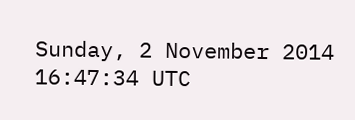Sunday, 2 November 2014 16:47:34 UTC